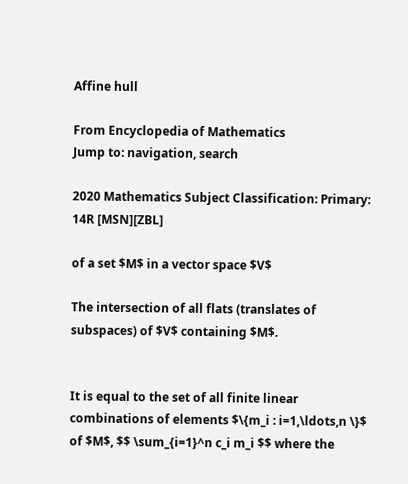Affine hull

From Encyclopedia of Mathematics
Jump to: navigation, search

2020 Mathematics Subject Classification: Primary: 14R [MSN][ZBL]

of a set $M$ in a vector space $V$

The intersection of all flats (translates of subspaces) of $V$ containing $M$.


It is equal to the set of all finite linear combinations of elements $\{m_i : i=1,\ldots,n \}$ of $M$, $$ \sum_{i=1}^n c_i m_i $$ where the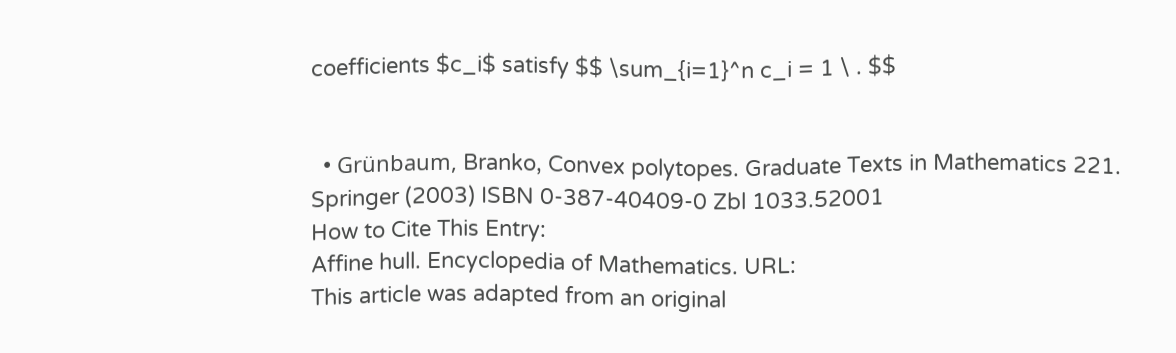coefficients $c_i$ satisfy $$ \sum_{i=1}^n c_i = 1 \ . $$


  • Grünbaum, Branko, Convex polytopes. Graduate Texts in Mathematics 221. Springer (2003) ISBN 0-387-40409-0 Zbl 1033.52001
How to Cite This Entry:
Affine hull. Encyclopedia of Mathematics. URL:
This article was adapted from an original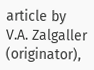article by V.A. Zalgaller (originator),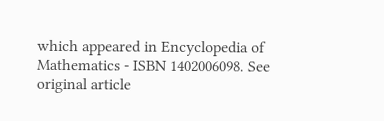which appeared in Encyclopedia of Mathematics - ISBN 1402006098. See original article